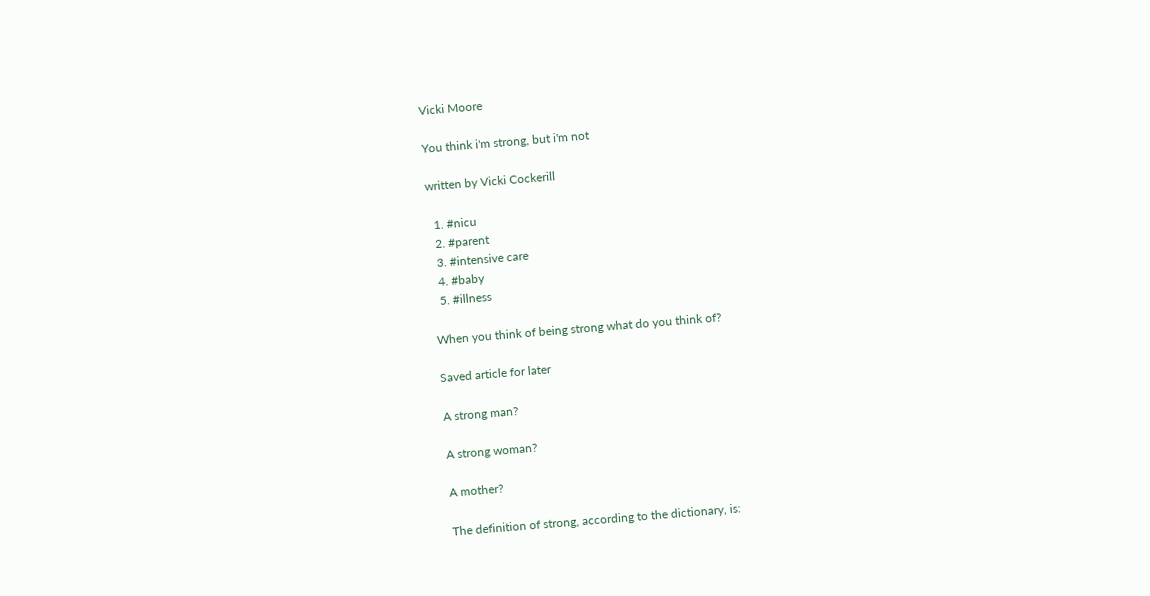Vicki Moore

You think i'm strong, but i'm not

written by Vicki Cockerill

  1. #nicu
  2. #parent
  3. #intensive care
  4. #baby
  5. #illness

When you think of being strong what do you think of?

Saved article for later

A strong man?

A strong woman?

A mother?

The definition of strong, according to the dictionary, is: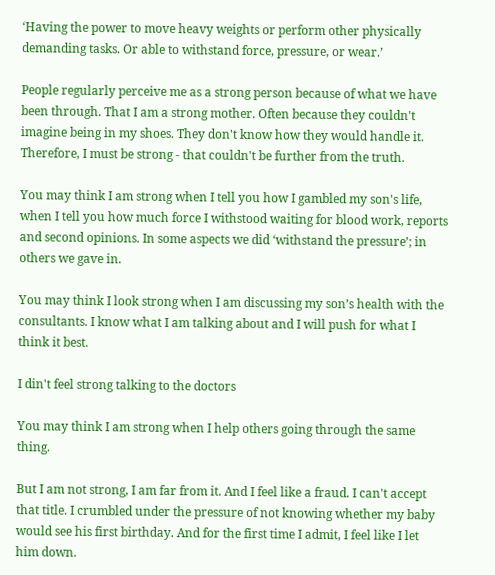‘Having the power to move heavy weights or perform other physically demanding tasks. Or able to withstand force, pressure, or wear.’

People regularly perceive me as a strong person because of what we have been through. That I am a strong mother. Often because they couldn't imagine being in my shoes. They don't know how they would handle it. Therefore, I must be strong - that couldn't be further from the truth.

You may think I am strong when I tell you how I gambled my son's life, when I tell you how much force I withstood waiting for blood work, reports and second opinions. In some aspects we did ‘withstand the pressure’; in others we gave in.

You may think I look strong when I am discussing my son’s health with the consultants. I know what I am talking about and I will push for what I think it best.

I din't feel strong talking to the doctors

You may think I am strong when I help others going through the same thing.

But I am not strong, I am far from it. And I feel like a fraud. I can't accept that title. I crumbled under the pressure of not knowing whether my baby would see his first birthday. And for the first time I admit, I feel like I let him down.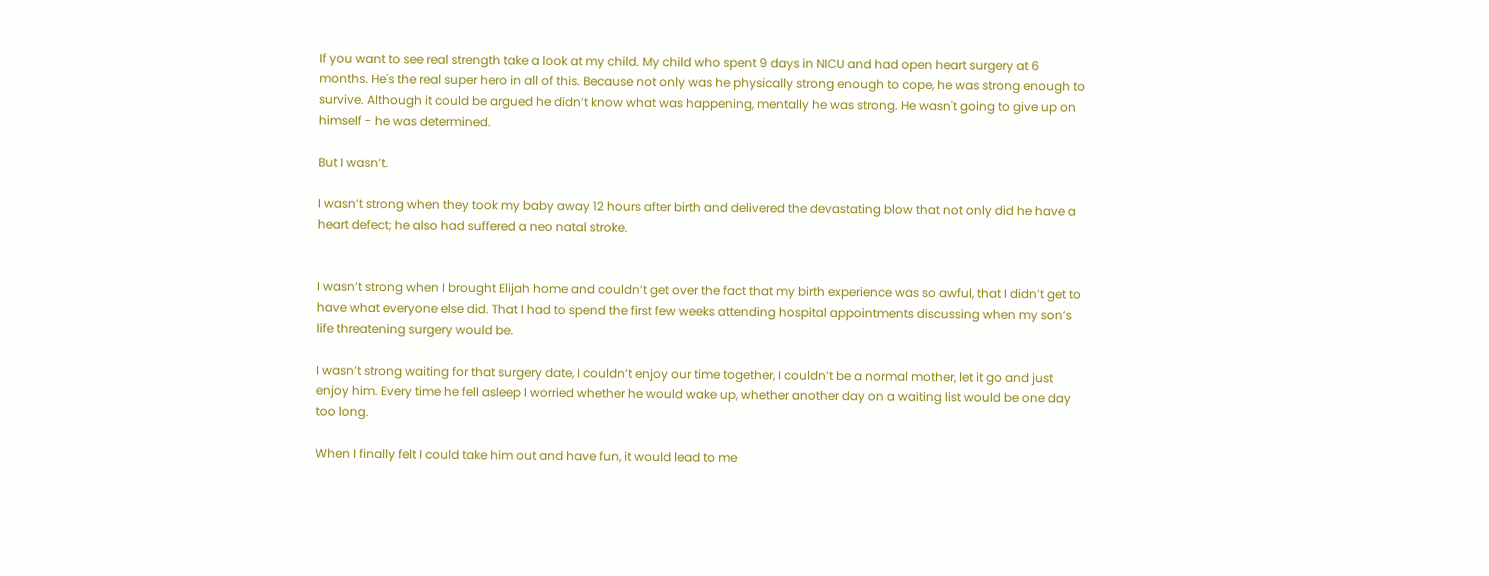If you want to see real strength take a look at my child. My child who spent 9 days in NICU and had open heart surgery at 6 months. He's the real super hero in all of this. Because not only was he physically strong enough to cope, he was strong enough to survive. Although it could be argued he didn’t know what was happening, mentally he was strong. He wasn't going to give up on himself - he was determined.

But I wasn’t.

I wasn’t strong when they took my baby away 12 hours after birth and delivered the devastating blow that not only did he have a heart defect; he also had suffered a neo natal stroke.


I wasn’t strong when I brought Elijah home and couldn’t get over the fact that my birth experience was so awful, that I didn’t get to have what everyone else did. That I had to spend the first few weeks attending hospital appointments discussing when my son’s life threatening surgery would be.

I wasn’t strong waiting for that surgery date, I couldn’t enjoy our time together, I couldn’t be a normal mother, let it go and just enjoy him. Every time he fell asleep I worried whether he would wake up, whether another day on a waiting list would be one day too long.

When I finally felt I could take him out and have fun, it would lead to me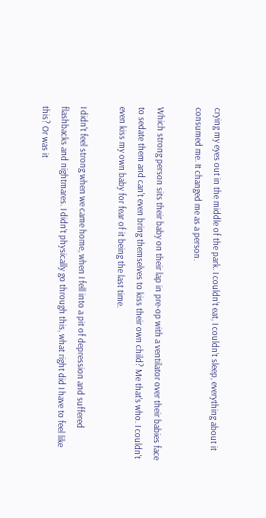crying my eyes out in the middle of the park. I couldn’t eat, I couldn’t sleep, everything about it consumed me. It changed me as a person.

Which strong person sits their baby on their lap in pre-op with a ventilator over their babies face to sedate them and can't even bring themselves to kiss their own child? Me that's who. I couldn't even kiss my own baby for fear of it being the last time.

I didn't feel strong when we came home, when I fell into a pit of depression and suffered flashbacks and nightmares. I didn’t physically go through this, what right did I have to feel like this? Or was it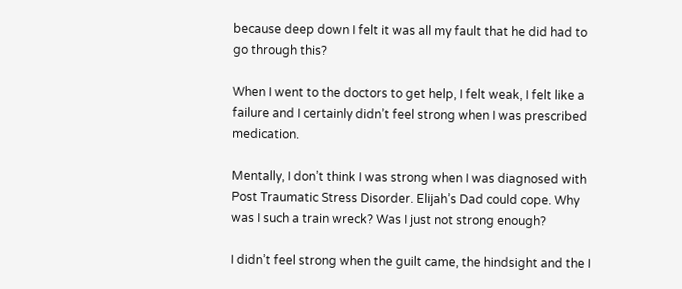because deep down I felt it was all my fault that he did had to go through this?

When I went to the doctors to get help, I felt weak, I felt like a failure and I certainly didn’t feel strong when I was prescribed medication.

Mentally, I don’t think I was strong when I was diagnosed with Post Traumatic Stress Disorder. Elijah’s Dad could cope. Why was I such a train wreck? Was I just not strong enough?

I didn’t feel strong when the guilt came, the hindsight and the I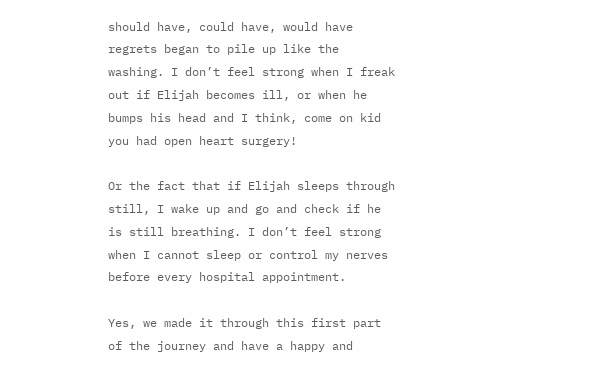should have, could have, would have regrets began to pile up like the washing. I don’t feel strong when I freak out if Elijah becomes ill, or when he bumps his head and I think, come on kid you had open heart surgery!

Or the fact that if Elijah sleeps through still, I wake up and go and check if he is still breathing. I don’t feel strong when I cannot sleep or control my nerves before every hospital appointment.

Yes, we made it through this first part of the journey and have a happy and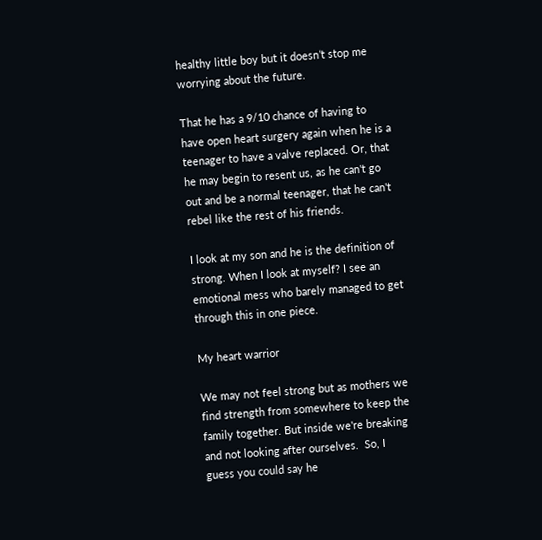healthy little boy but it doesn’t stop me worrying about the future.

That he has a 9/10 chance of having to have open heart surgery again when he is a teenager to have a valve replaced. Or, that he may begin to resent us, as he can't go out and be a normal teenager, that he can't rebel like the rest of his friends.

I look at my son and he is the definition of strong. When I look at myself? I see an emotional mess who barely managed to get through this in one piece.

My heart warrior

We may not feel strong but as mothers we find strength from somewhere to keep the family together. But inside we're breaking and not looking after ourselves.  So, I guess you could say he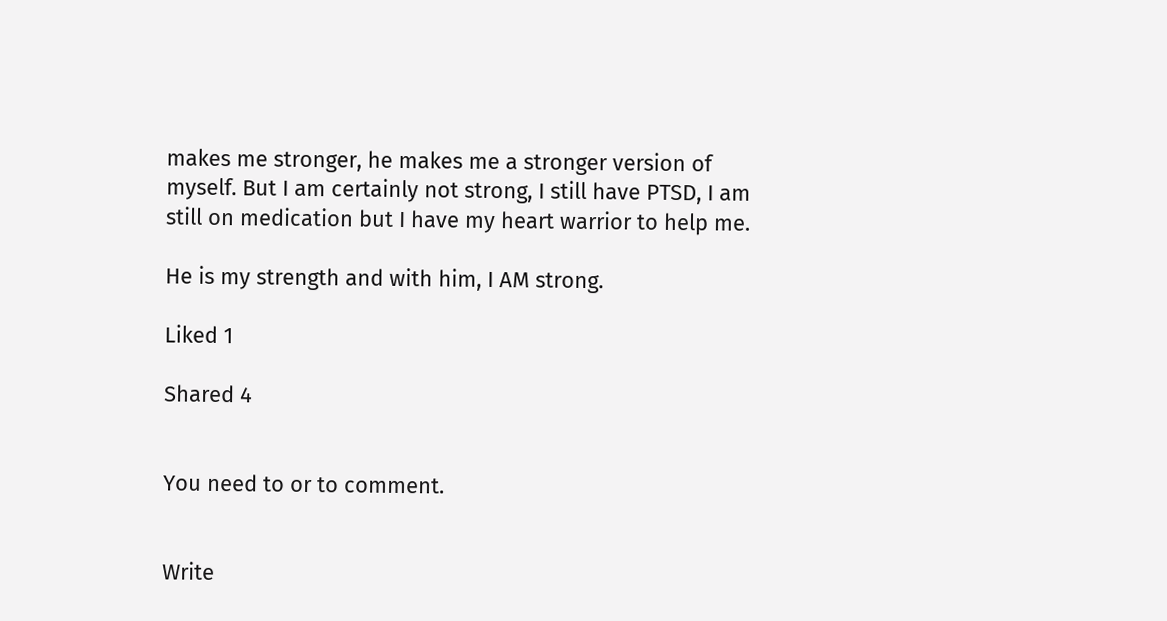makes me stronger, he makes me a stronger version of myself. But I am certainly not strong, I still have PTSD, I am still on medication but I have my heart warrior to help me.

He is my strength and with him, I AM strong.

Liked 1

Shared 4


You need to or to comment.


Write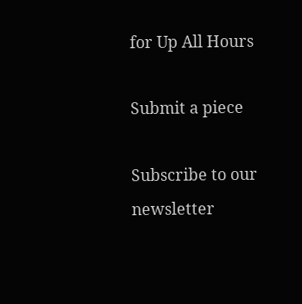for Up All Hours

Submit a piece

Subscribe to our newsletter